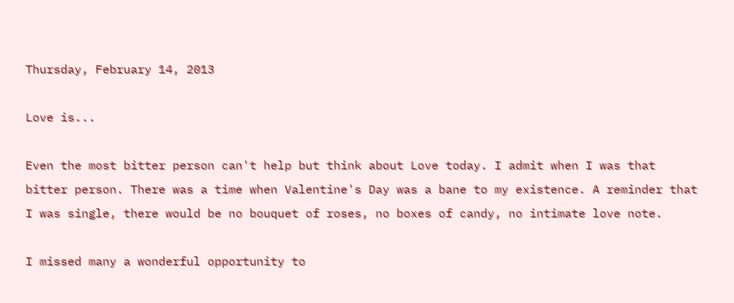Thursday, February 14, 2013

Love is...

Even the most bitter person can't help but think about Love today. I admit when I was that bitter person. There was a time when Valentine's Day was a bane to my existence. A reminder that I was single, there would be no bouquet of roses, no boxes of candy, no intimate love note.

I missed many a wonderful opportunity to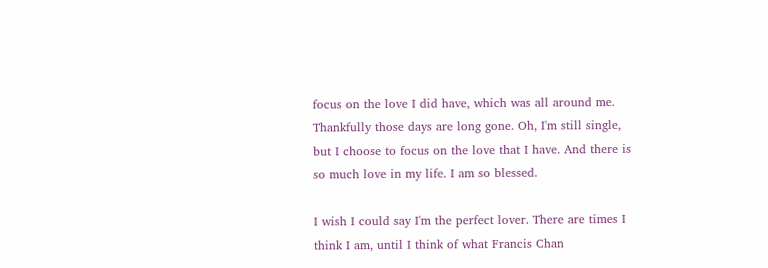focus on the love I did have, which was all around me. Thankfully those days are long gone. Oh, I'm still single, but I choose to focus on the love that I have. And there is so much love in my life. I am so blessed.

I wish I could say I'm the perfect lover. There are times I think I am, until I think of what Francis Chan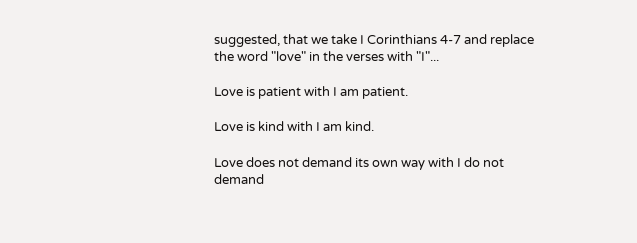suggested, that we take I Corinthians 4-7 and replace the word "love" in the verses with "I"...

Love is patient with I am patient.

Love is kind with I am kind.

Love does not demand its own way with I do not demand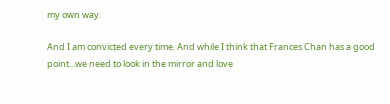my own way.

And I am convicted every time. And while I think that Frances Chan has a good point...we need to look in the mirror and love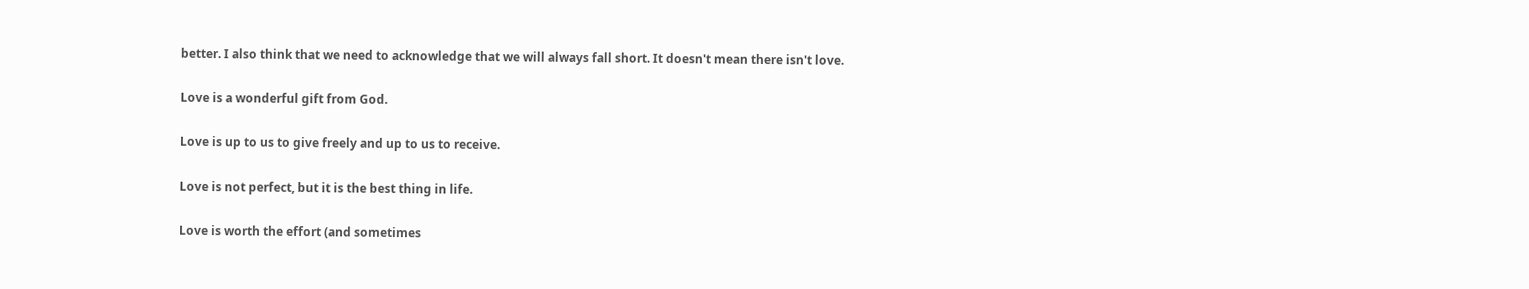better. I also think that we need to acknowledge that we will always fall short. It doesn't mean there isn't love.

Love is a wonderful gift from God.

Love is up to us to give freely and up to us to receive.

Love is not perfect, but it is the best thing in life.

Love is worth the effort (and sometimes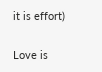it is effort)

Love is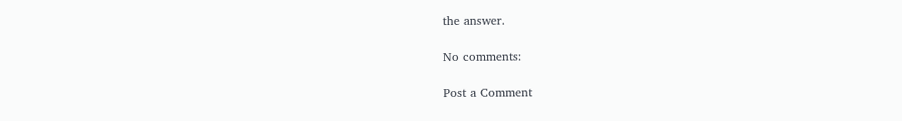the answer.

No comments:

Post a Comment